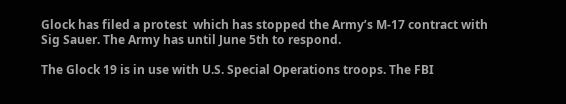Glock has filed a protest  which has stopped the Army’s M-17 contract with Sig Sauer. The Army has until June 5th to respond.

The Glock 19 is in use with U.S. Special Operations troops. The FBI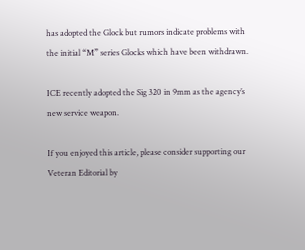has adopted the Glock but rumors indicate problems with the initial “M” series Glocks which have been withdrawn.

ICE recently adopted the Sig 320 in 9mm as the agency’s new service weapon.

If you enjoyed this article, please consider supporting our Veteran Editorial by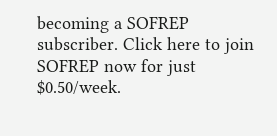becoming a SOFREP subscriber. Click here to join SOFREP now for just $0.50/week.